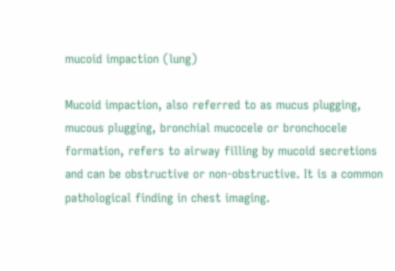mucoid impaction (lung)

Mucoid impaction, also referred to as mucus plugging, mucous plugging, bronchial mucocele or bronchocele formation, refers to airway filling by mucoid secretions and can be obstructive or non-obstructive. It is a common pathological finding in chest imaging.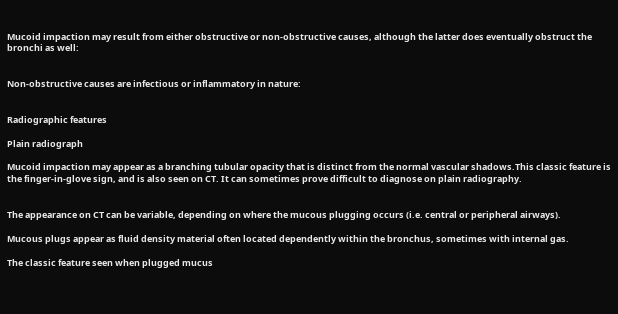Mucoid impaction may result from either obstructive or non-obstructive causes, although the latter does eventually obstruct the bronchi as well:


Non-obstructive causes are infectious or inflammatory in nature:


Radiographic features

Plain radiograph

Mucoid impaction may appear as a branching tubular opacity that is distinct from the normal vascular shadows.This classic feature is the finger-in-glove sign, and is also seen on CT. It can sometimes prove difficult to diagnose on plain radiography.


The appearance on CT can be variable, depending on where the mucous plugging occurs (i.e. central or peripheral airways).

Mucous plugs appear as fluid density material often located dependently within the bronchus, sometimes with internal gas.

The classic feature seen when plugged mucus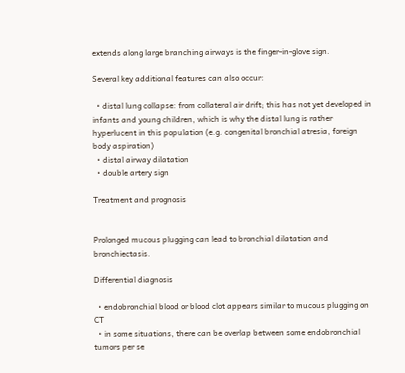extends along large branching airways is the finger-in-glove sign.

Several key additional features can also occur:

  • distal lung collapse: from collateral air drift; this has not yet developed in infants and young children, which is why the distal lung is rather hyperlucent in this population (e.g. congenital bronchial atresia, foreign body aspiration)
  • distal airway dilatation
  • double artery sign

Treatment and prognosis


Prolonged mucous plugging can lead to bronchial dilatation and bronchiectasis.

Differential diagnosis

  • endobronchial blood or blood clot appears similar to mucous plugging on CT
  • in some situations, there can be overlap between some endobronchial tumors per se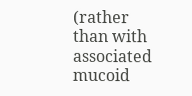(rather than with associated mucoid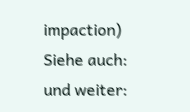impaction)
Siehe auch:
und weiter: